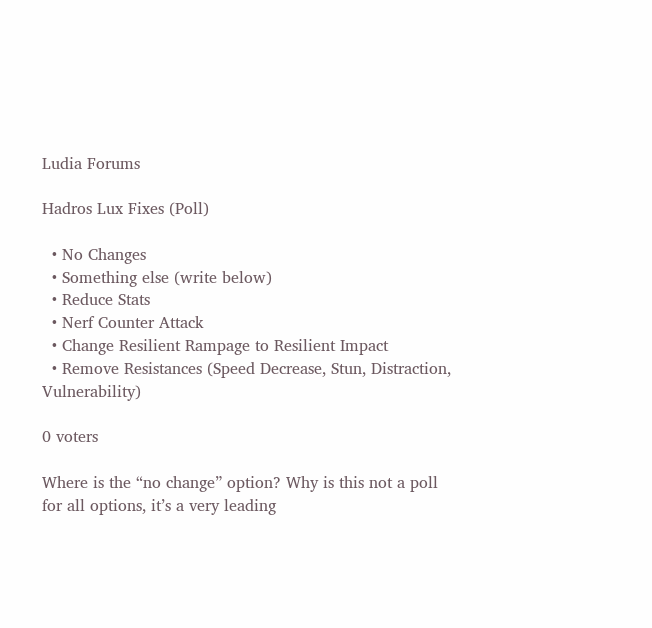Ludia Forums

Hadros Lux Fixes (Poll)

  • No Changes
  • Something else (write below)
  • Reduce Stats
  • Nerf Counter Attack
  • Change Resilient Rampage to Resilient Impact
  • Remove Resistances (Speed Decrease, Stun, Distraction, Vulnerability)

0 voters

Where is the “no change” option? Why is this not a poll for all options, it’s a very leading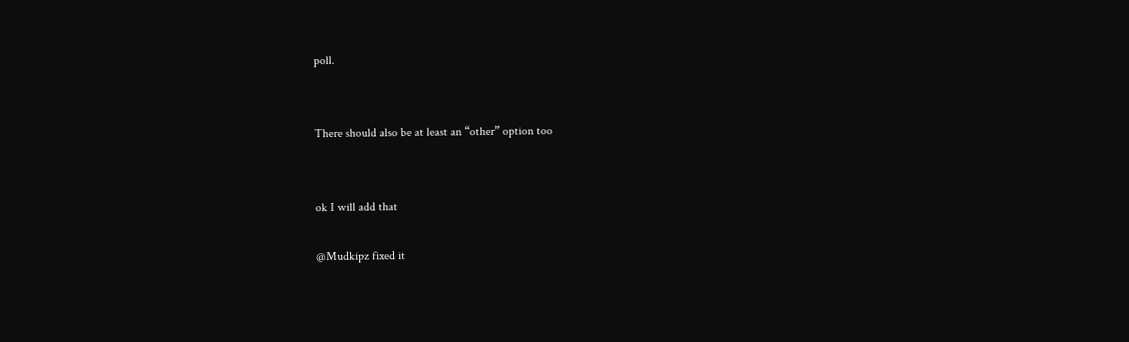poll.


There should also be at least an “other” option too


ok I will add that

@Mudkipz fixed it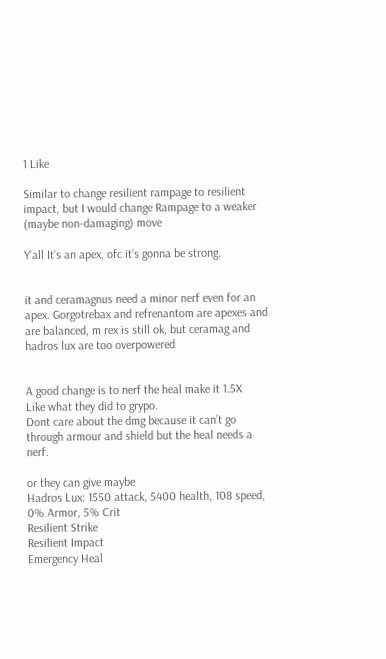1 Like

Similar to change resilient rampage to resilient impact, but I would change Rampage to a weaker (maybe non-damaging) move

Y’all It’s an apex, ofc it’s gonna be strong.


it and ceramagnus need a minor nerf even for an apex. Gorgotrebax and refrenantom are apexes and are balanced, m rex is still ok, but ceramag and hadros lux are too overpowered


A good change is to nerf the heal make it 1.5X
Like what they did to grypo.
Dont care about the dmg because it can’t go through armour and shield but the heal needs a nerf.

or they can give maybe
Hadros Lux: 1550 attack, 5400 health, 108 speed, 0% Armor, 5% Crit
Resilient Strike
Resilient Impact
Emergency Heal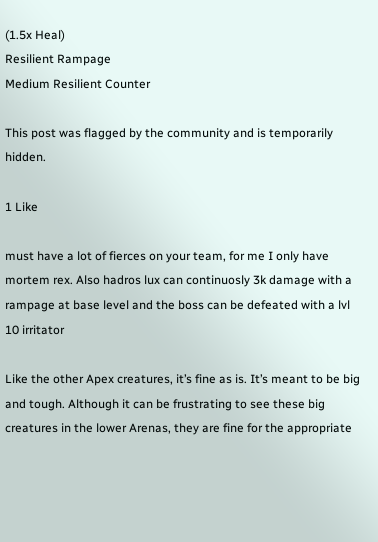(1.5x Heal)
Resilient Rampage
Medium Resilient Counter

This post was flagged by the community and is temporarily hidden.

1 Like

must have a lot of fierces on your team, for me I only have mortem rex. Also hadros lux can continuosly 3k damage with a rampage at base level and the boss can be defeated with a lvl 10 irritator

Like the other Apex creatures, it’s fine as is. It’s meant to be big and tough. Although it can be frustrating to see these big creatures in the lower Arenas, they are fine for the appropriate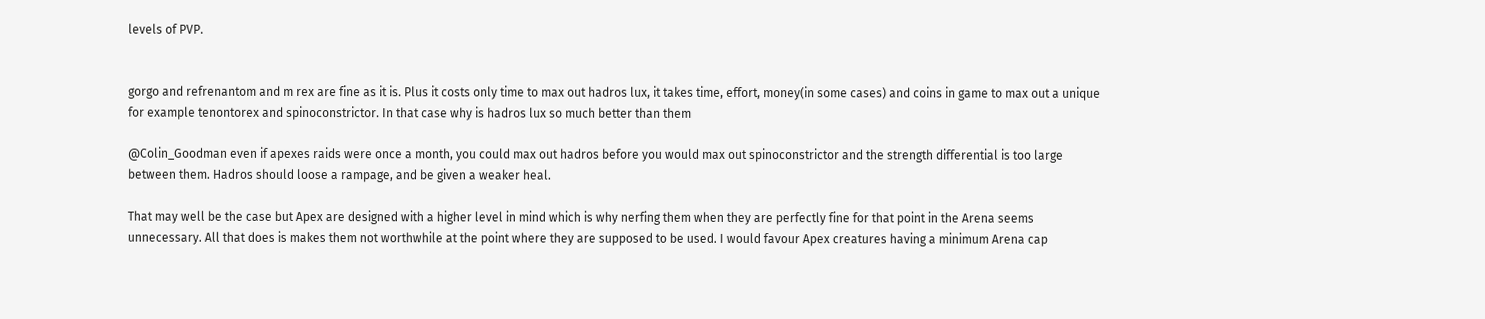levels of PVP.


gorgo and refrenantom and m rex are fine as it is. Plus it costs only time to max out hadros lux, it takes time, effort, money(in some cases) and coins in game to max out a unique for example tenontorex and spinoconstrictor. In that case why is hadros lux so much better than them

@Colin_Goodman even if apexes raids were once a month, you could max out hadros before you would max out spinoconstrictor and the strength differential is too large between them. Hadros should loose a rampage, and be given a weaker heal.

That may well be the case but Apex are designed with a higher level in mind which is why nerfing them when they are perfectly fine for that point in the Arena seems unnecessary. All that does is makes them not worthwhile at the point where they are supposed to be used. I would favour Apex creatures having a minimum Arena cap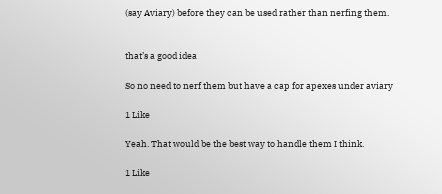(say Aviary) before they can be used rather than nerfing them.


that’s a good idea

So no need to nerf them but have a cap for apexes under aviary

1 Like

Yeah. That would be the best way to handle them I think.

1 Like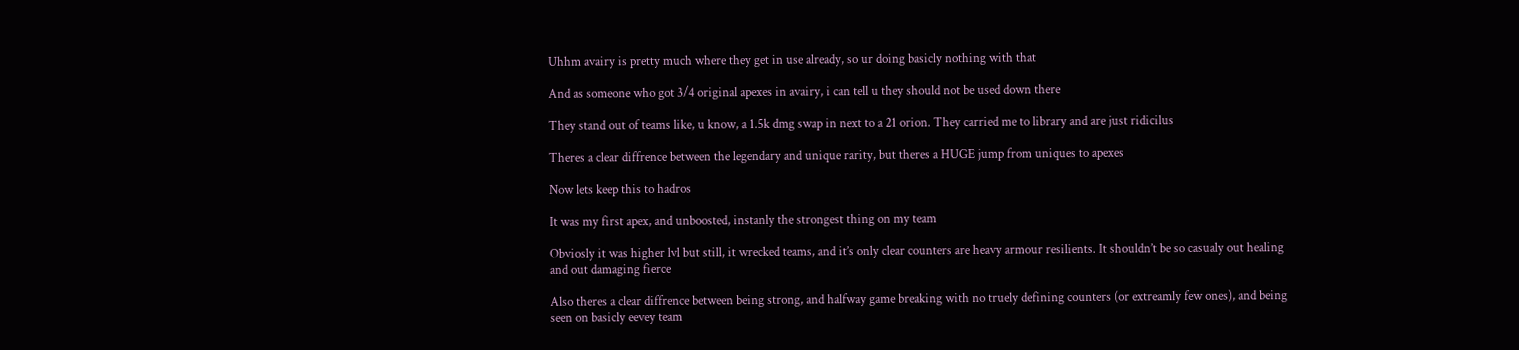Uhhm avairy is pretty much where they get in use already, so ur doing basicly nothing with that

And as someone who got 3/4 original apexes in avairy, i can tell u they should not be used down there

They stand out of teams like, u know, a 1.5k dmg swap in next to a 21 orion. They carried me to library and are just ridicilus

Theres a clear diffrence between the legendary and unique rarity, but theres a HUGE jump from uniques to apexes

Now lets keep this to hadros

It was my first apex, and unboosted, instanly the strongest thing on my team

Obviosly it was higher lvl but still, it wrecked teams, and it’s only clear counters are heavy armour resilients. It shouldn’t be so casualy out healing and out damaging fierce

Also theres a clear diffrence between being strong, and halfway game breaking with no truely defining counters (or extreamly few ones), and being seen on basicly eevey team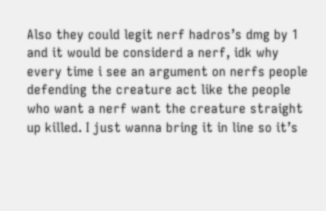Also they could legit nerf hadros’s dmg by 1 and it would be considerd a nerf, idk why every time i see an argument on nerfs people defending the creature act like the people who want a nerf want the creature straight up killed. I just wanna bring it in line so it’s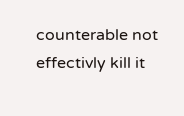counterable not effectivly kill it